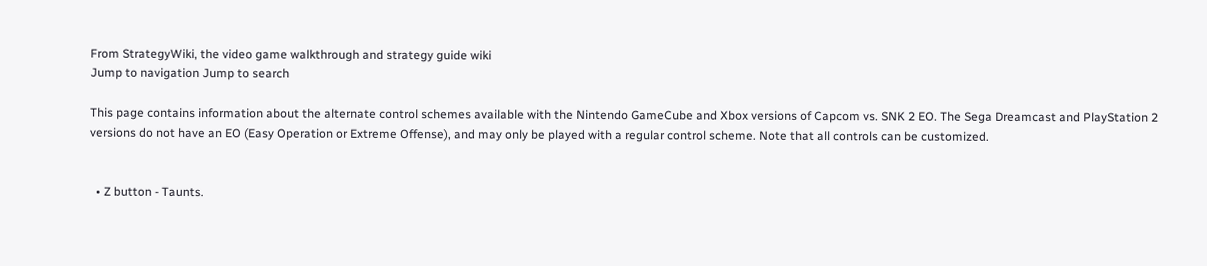From StrategyWiki, the video game walkthrough and strategy guide wiki
Jump to navigation Jump to search

This page contains information about the alternate control schemes available with the Nintendo GameCube and Xbox versions of Capcom vs. SNK 2 EO. The Sega Dreamcast and PlayStation 2 versions do not have an EO (Easy Operation or Extreme Offense), and may only be played with a regular control scheme. Note that all controls can be customized.


  • Z button - Taunts.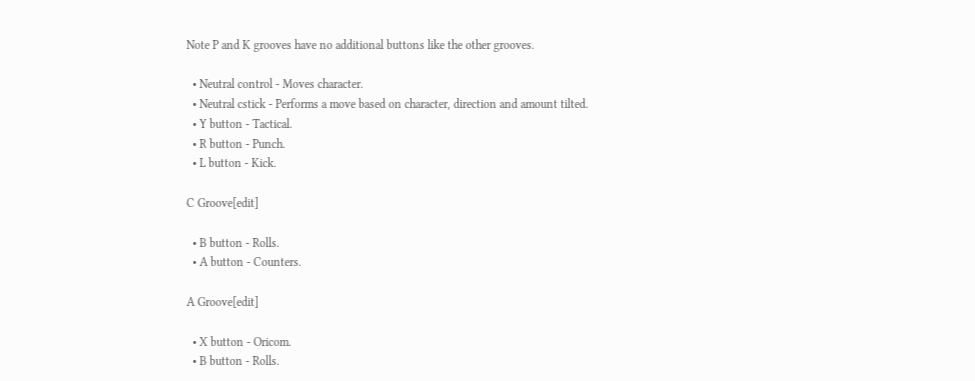Note P and K grooves have no additional buttons like the other grooves.

  • Neutral control - Moves character.
  • Neutral cstick - Performs a move based on character, direction and amount tilted.
  • Y button - Tactical.
  • R button - Punch.
  • L button - Kick.

C Groove[edit]

  • B button - Rolls.
  • A button - Counters.

A Groove[edit]

  • X button - Oricom.
  • B button - Rolls.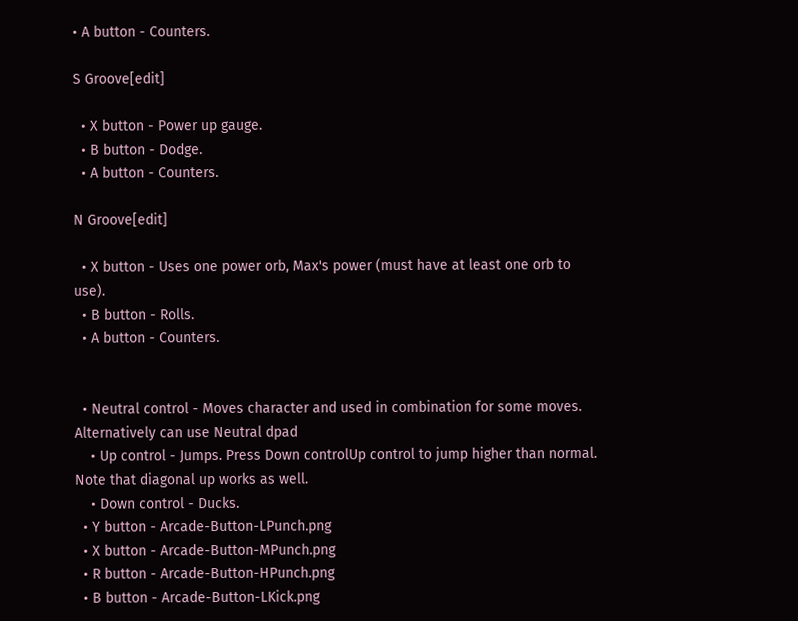• A button - Counters.

S Groove[edit]

  • X button - Power up gauge.
  • B button - Dodge.
  • A button - Counters.

N Groove[edit]

  • X button - Uses one power orb, Max's power (must have at least one orb to use).
  • B button - Rolls.
  • A button - Counters.


  • Neutral control - Moves character and used in combination for some moves. Alternatively can use Neutral dpad
    • Up control - Jumps. Press Down controlUp control to jump higher than normal. Note that diagonal up works as well.
    • Down control - Ducks.
  • Y button - Arcade-Button-LPunch.png
  • X button - Arcade-Button-MPunch.png
  • R button - Arcade-Button-HPunch.png
  • B button - Arcade-Button-LKick.png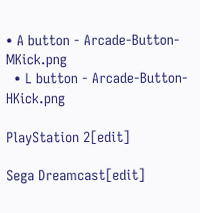• A button - Arcade-Button-MKick.png
  • L button - Arcade-Button-HKick.png

PlayStation 2[edit]

Sega Dreamcast[edit]